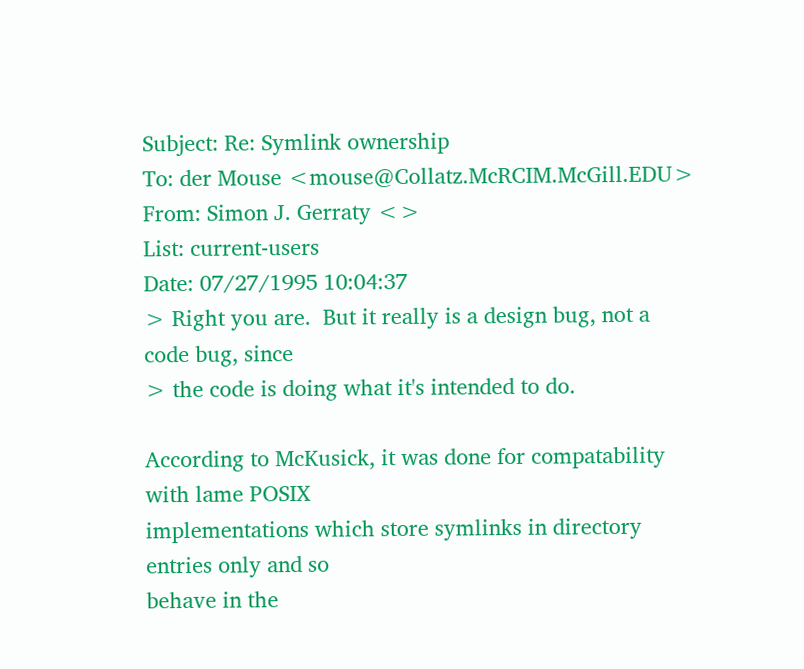Subject: Re: Symlink ownership
To: der Mouse <mouse@Collatz.McRCIM.McGill.EDU>
From: Simon J. Gerraty <>
List: current-users
Date: 07/27/1995 10:04:37
> Right you are.  But it really is a design bug, not a code bug, since
> the code is doing what it's intended to do.

According to McKusick, it was done for compatability with lame POSIX
implementations which store symlinks in directory entries only and so
behave in the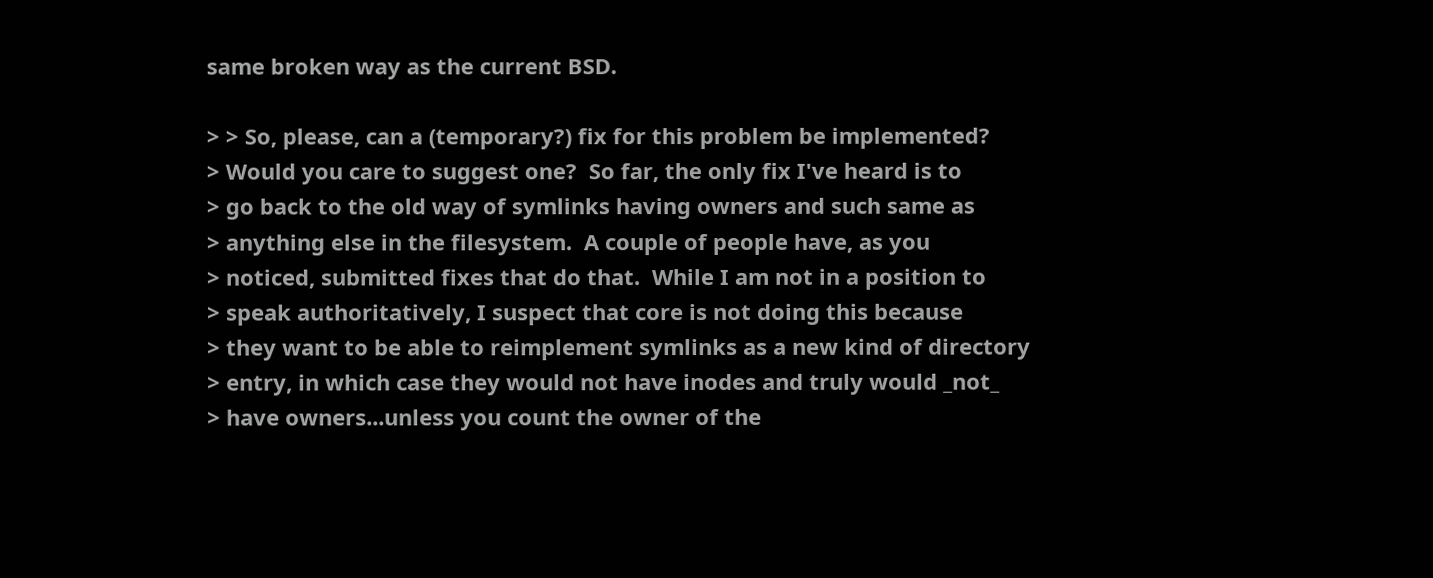same broken way as the current BSD.

> > So, please, can a (temporary?) fix for this problem be implemented?
> Would you care to suggest one?  So far, the only fix I've heard is to
> go back to the old way of symlinks having owners and such same as
> anything else in the filesystem.  A couple of people have, as you
> noticed, submitted fixes that do that.  While I am not in a position to
> speak authoritatively, I suspect that core is not doing this because
> they want to be able to reimplement symlinks as a new kind of directory
> entry, in which case they would not have inodes and truly would _not_
> have owners...unless you count the owner of the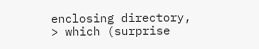enclosing directory,
> which (surprise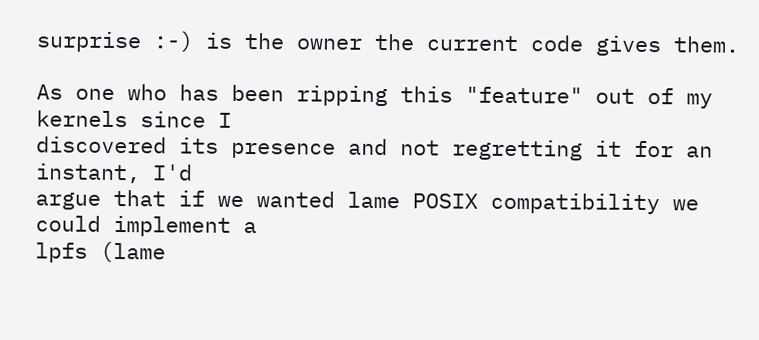surprise :-) is the owner the current code gives them.

As one who has been ripping this "feature" out of my kernels since I
discovered its presence and not regretting it for an instant, I'd
argue that if we wanted lame POSIX compatibility we could implement a
lpfs (lame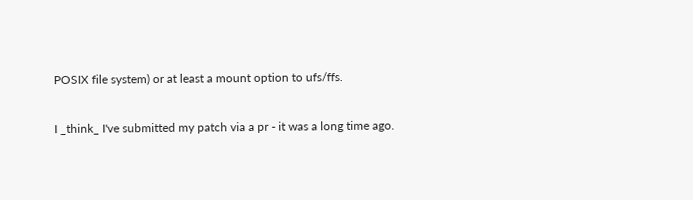POSIX file system) or at least a mount option to ufs/ffs.

I _think_ I've submitted my patch via a pr - it was a long time ago.